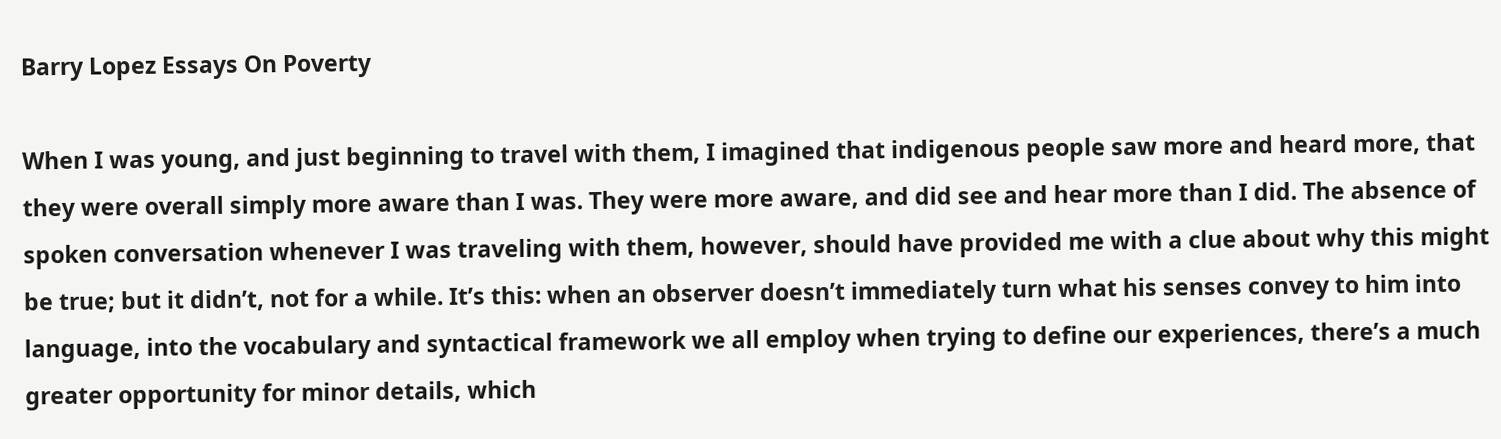Barry Lopez Essays On Poverty

When I was young, and just beginning to travel with them, I imagined that indigenous people saw more and heard more, that they were overall simply more aware than I was. They were more aware, and did see and hear more than I did. The absence of spoken conversation whenever I was traveling with them, however, should have provided me with a clue about why this might be true; but it didn’t, not for a while. It’s this: when an observer doesn’t immediately turn what his senses convey to him into language, into the vocabulary and syntactical framework we all employ when trying to define our experiences, there’s a much greater opportunity for minor details, which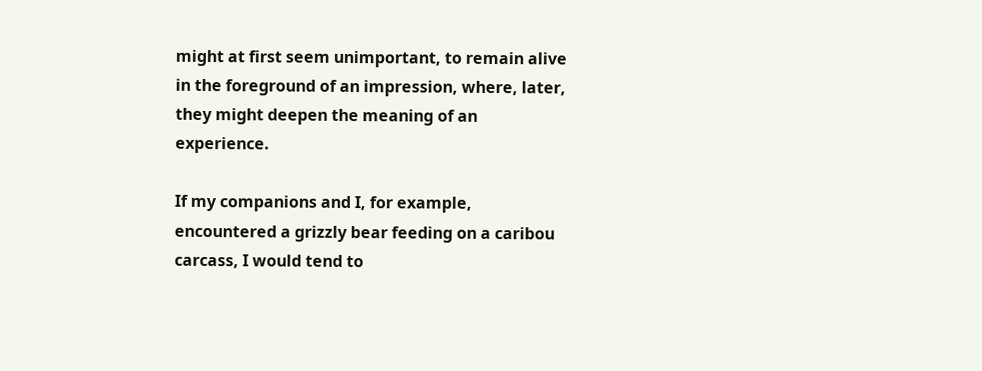might at first seem unimportant, to remain alive in the foreground of an impression, where, later, they might deepen the meaning of an experience.

If my companions and I, for example, encountered a grizzly bear feeding on a caribou carcass, I would tend to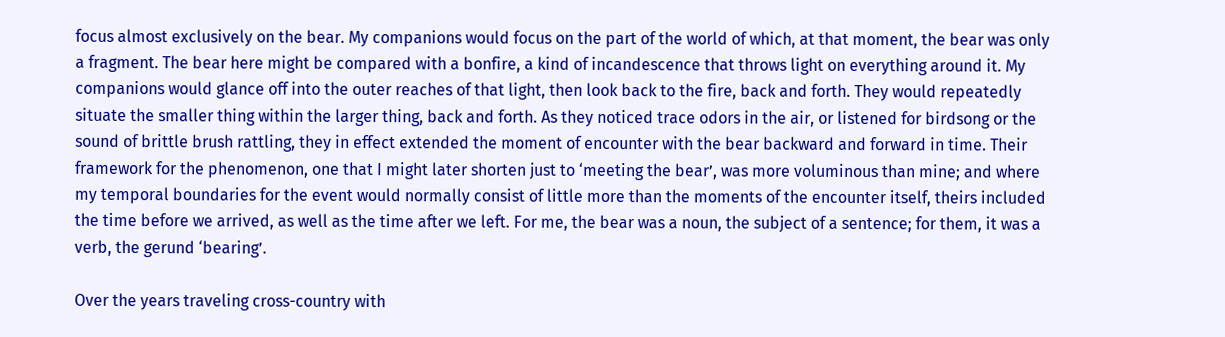focus almost exclusively on the bear. My companions would focus on the part of the world of which, at that moment, the bear was only a fragment. The bear here might be compared with a bonfire, a kind of incandescence that throws light on everything around it. My companions would glance off into the outer reaches of that light, then look back to the fire, back and forth. They would repeatedly situate the smaller thing within the larger thing, back and forth. As they noticed trace odors in the air, or listened for birdsong or the sound of brittle brush rattling, they in effect extended the moment of encounter with the bear backward and forward in time. Their framework for the phenomenon, one that I might later shorten just to ‘meeting the bear’, was more voluminous than mine; and where my temporal boundaries for the event would normally consist of little more than the moments of the encounter itself, theirs included the time before we arrived, as well as the time after we left. For me, the bear was a noun, the subject of a sentence; for them, it was a verb, the gerund ‘bearing’.

Over the years traveling cross-country with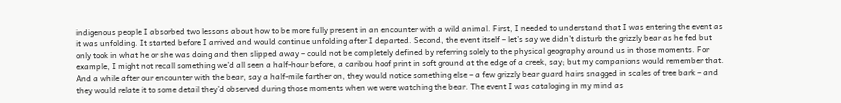indigenous people I absorbed two lessons about how to be more fully present in an encounter with a wild animal. First, I needed to understand that I was entering the event as it was unfolding. It started before I arrived and would continue unfolding after I departed. Second, the event itself – let’s say we didn’t disturb the grizzly bear as he fed but only took in what he or she was doing and then slipped away – could not be completely defined by referring solely to the physical geography around us in those moments. For example, I might not recall something we’d all seen a half-hour before, a caribou hoof print in soft ground at the edge of a creek, say; but my companions would remember that. And a while after our encounter with the bear, say a half-mile farther on, they would notice something else – a few grizzly bear guard hairs snagged in scales of tree bark – and they would relate it to some detail they’d observed during those moments when we were watching the bear. The event I was cataloging in my mind as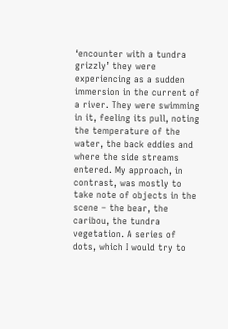‘encounter with a tundra grizzly’ they were experiencing as a sudden immersion in the current of a river. They were swimming in it, feeling its pull, noting the temperature of the water, the back eddies and where the side streams entered. My approach, in contrast, was mostly to take note of objects in the scene – the bear, the caribou, the tundra vegetation. A series of dots, which I would try to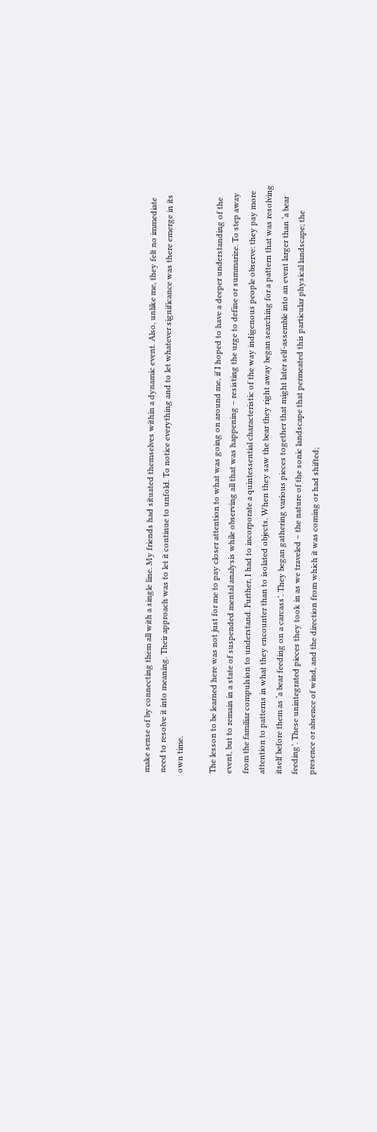make sense of by connecting them all with a single line. My friends had situated themselves within a dynamic event. Also, unlike me, they felt no immediate need to resolve it into meaning. Their approach was to let it continue to unfold. To notice everything and to let whatever significance was there emerge in its own time.

The lesson to be learned here was not just for me to pay closer attention to what was going on around me, if I hoped to have a deeper understanding of the event, but to remain in a state of suspended mental analysis while observing all that was happening – resisting the urge to define or summarize. To step away from the familiar compulsion to understand. Further, I had to incorporate a quintessential characteristic of the way indigenous people observe: they pay more attention to patterns in what they encounter than to isolated objects. When they saw the bear they right away began searching for a pattern that was resolving itself before them as ‘a bear feeding on a carcass’. They began gathering various pieces together that might later self-assemble into an event larger than ‘a bear feeding’. These unintegrated pieces they took in as we traveled – the nature of the sonic landscape that permeated this particular physical landscape; the presence or absence of wind, and the direction from which it was coming or had shifted;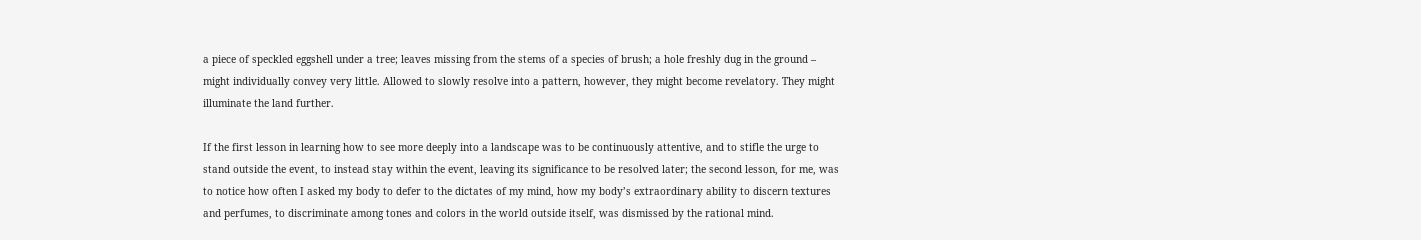a piece of speckled eggshell under a tree; leaves missing from the stems of a species of brush; a hole freshly dug in the ground – might individually convey very little. Allowed to slowly resolve into a pattern, however, they might become revelatory. They might illuminate the land further.

If the first lesson in learning how to see more deeply into a landscape was to be continuously attentive, and to stifle the urge to stand outside the event, to instead stay within the event, leaving its significance to be resolved later; the second lesson, for me, was to notice how often I asked my body to defer to the dictates of my mind, how my body’s extraordinary ability to discern textures and perfumes, to discriminate among tones and colors in the world outside itself, was dismissed by the rational mind.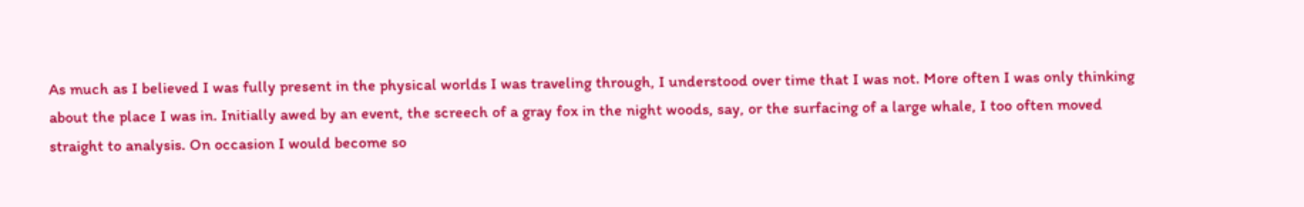As much as I believed I was fully present in the physical worlds I was traveling through, I understood over time that I was not. More often I was only thinking about the place I was in. Initially awed by an event, the screech of a gray fox in the night woods, say, or the surfacing of a large whale, I too often moved straight to analysis. On occasion I would become so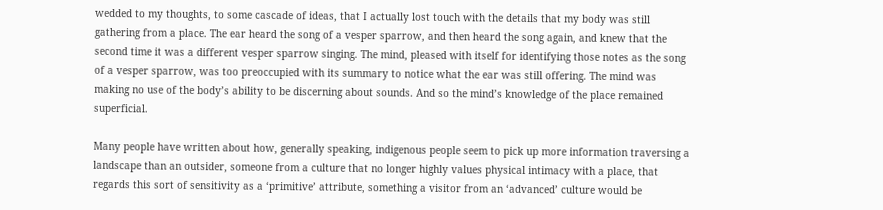wedded to my thoughts, to some cascade of ideas, that I actually lost touch with the details that my body was still gathering from a place. The ear heard the song of a vesper sparrow, and then heard the song again, and knew that the second time it was a different vesper sparrow singing. The mind, pleased with itself for identifying those notes as the song of a vesper sparrow, was too preoccupied with its summary to notice what the ear was still offering. The mind was making no use of the body’s ability to be discerning about sounds. And so the mind’s knowledge of the place remained superficial.

Many people have written about how, generally speaking, indigenous people seem to pick up more information traversing a landscape than an outsider, someone from a culture that no longer highly values physical intimacy with a place, that regards this sort of sensitivity as a ‘primitive’ attribute, something a visitor from an ‘advanced’ culture would be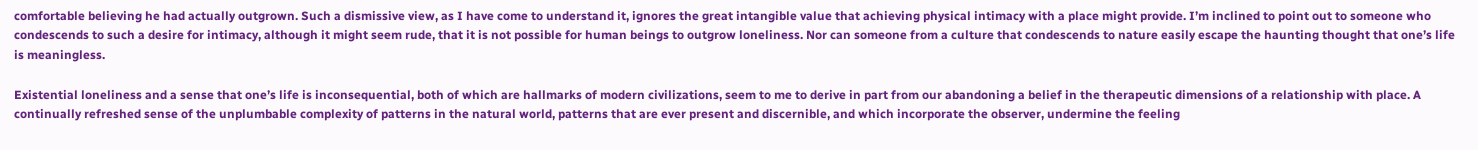comfortable believing he had actually outgrown. Such a dismissive view, as I have come to understand it, ignores the great intangible value that achieving physical intimacy with a place might provide. I’m inclined to point out to someone who condescends to such a desire for intimacy, although it might seem rude, that it is not possible for human beings to outgrow loneliness. Nor can someone from a culture that condescends to nature easily escape the haunting thought that one’s life is meaningless.

Existential loneliness and a sense that one’s life is inconsequential, both of which are hallmarks of modern civilizations, seem to me to derive in part from our abandoning a belief in the therapeutic dimensions of a relationship with place. A continually refreshed sense of the unplumbable complexity of patterns in the natural world, patterns that are ever present and discernible, and which incorporate the observer, undermine the feeling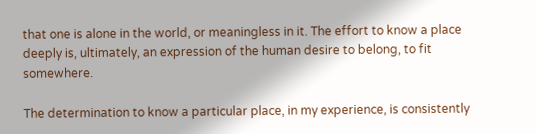that one is alone in the world, or meaningless in it. The effort to know a place deeply is, ultimately, an expression of the human desire to belong, to fit somewhere.

The determination to know a particular place, in my experience, is consistently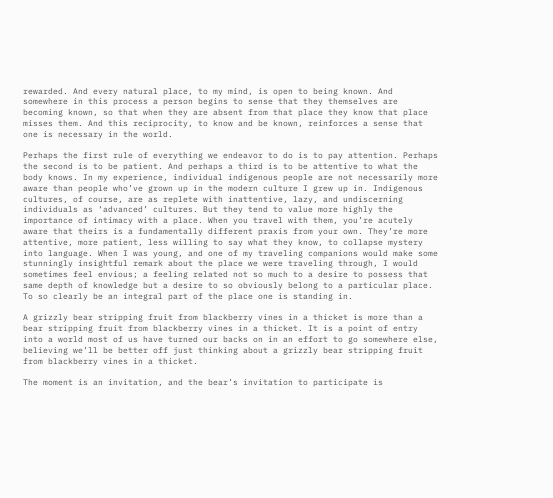rewarded. And every natural place, to my mind, is open to being known. And somewhere in this process a person begins to sense that they themselves are becoming known, so that when they are absent from that place they know that place misses them. And this reciprocity, to know and be known, reinforces a sense that one is necessary in the world.

Perhaps the first rule of everything we endeavor to do is to pay attention. Perhaps the second is to be patient. And perhaps a third is to be attentive to what the body knows. In my experience, individual indigenous people are not necessarily more aware than people who’ve grown up in the modern culture I grew up in. Indigenous cultures, of course, are as replete with inattentive, lazy, and undiscerning individuals as ‘advanced’ cultures. But they tend to value more highly the importance of intimacy with a place. When you travel with them, you’re acutely aware that theirs is a fundamentally different praxis from your own. They’re more attentive, more patient, less willing to say what they know, to collapse mystery into language. When I was young, and one of my traveling companions would make some stunningly insightful remark about the place we were traveling through, I would sometimes feel envious; a feeling related not so much to a desire to possess that same depth of knowledge but a desire to so obviously belong to a particular place. To so clearly be an integral part of the place one is standing in.

A grizzly bear stripping fruit from blackberry vines in a thicket is more than a bear stripping fruit from blackberry vines in a thicket. It is a point of entry into a world most of us have turned our backs on in an effort to go somewhere else, believing we’ll be better off just thinking about a grizzly bear stripping fruit from blackberry vines in a thicket.

The moment is an invitation, and the bear’s invitation to participate is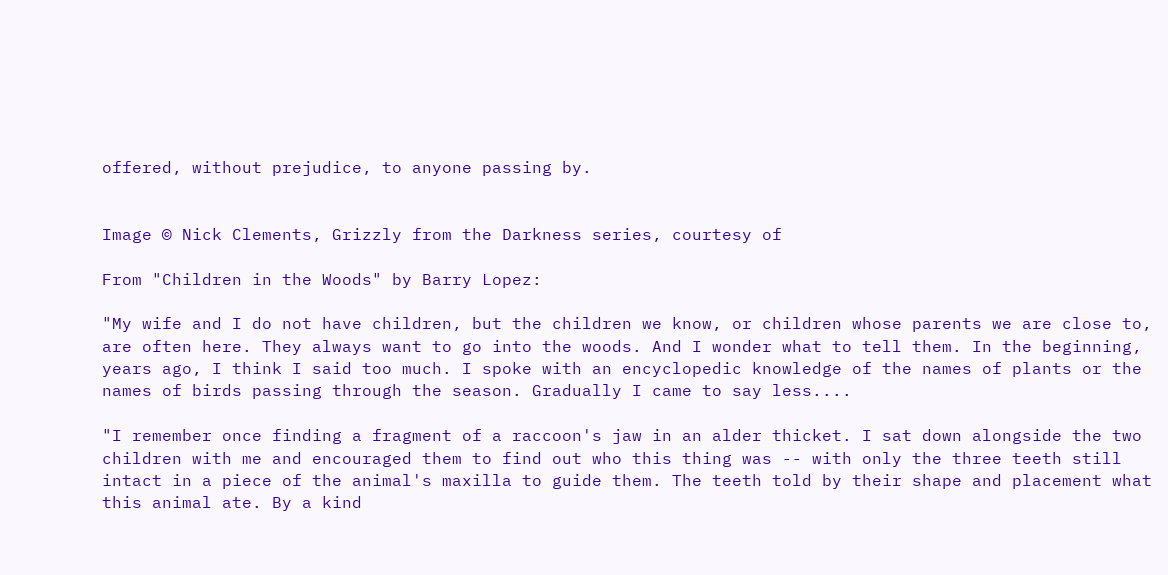offered, without prejudice, to anyone passing by.


Image © Nick Clements, Grizzly from the Darkness series, courtesy of

From "Children in the Woods" by Barry Lopez:

"My wife and I do not have children, but the children we know, or children whose parents we are close to, are often here. They always want to go into the woods. And I wonder what to tell them. In the beginning, years ago, I think I said too much. I spoke with an encyclopedic knowledge of the names of plants or the names of birds passing through the season. Gradually I came to say less....

"I remember once finding a fragment of a raccoon's jaw in an alder thicket. I sat down alongside the two children with me and encouraged them to find out who this thing was -- with only the three teeth still intact in a piece of the animal's maxilla to guide them. The teeth told by their shape and placement what this animal ate. By a kind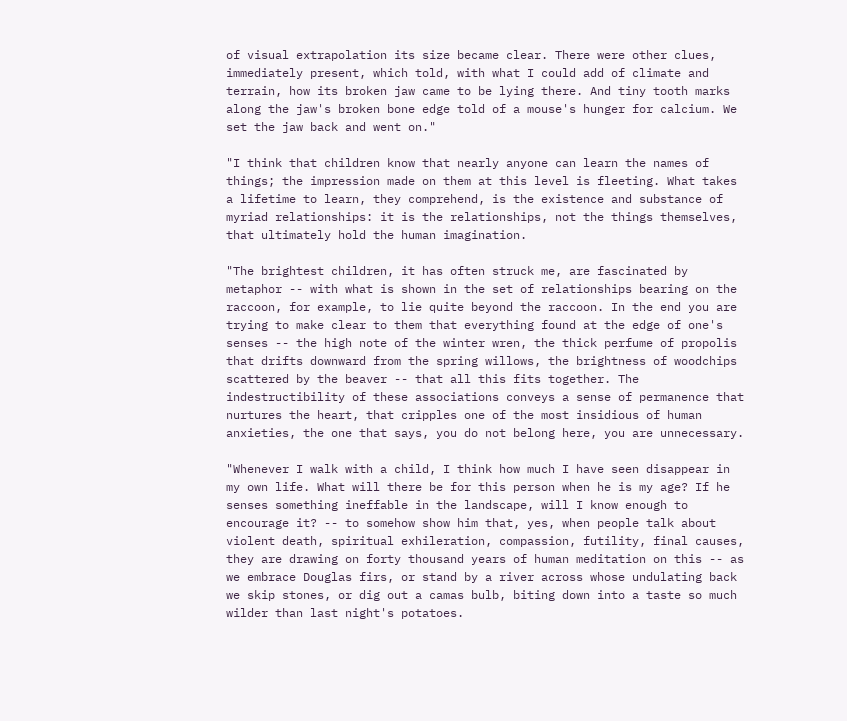of visual extrapolation its size became clear. There were other clues, immediately present, which told, with what I could add of climate and terrain, how its broken jaw came to be lying there. And tiny tooth marks along the jaw's broken bone edge told of a mouse's hunger for calcium. We set the jaw back and went on."

"I think that children know that nearly anyone can learn the names of things; the impression made on them at this level is fleeting. What takes a lifetime to learn, they comprehend, is the existence and substance of myriad relationships: it is the relationships, not the things themselves, that ultimately hold the human imagination.

"The brightest children, it has often struck me, are fascinated by metaphor -- with what is shown in the set of relationships bearing on the raccoon, for example, to lie quite beyond the raccoon. In the end you are trying to make clear to them that everything found at the edge of one's senses -- the high note of the winter wren, the thick perfume of propolis that drifts downward from the spring willows, the brightness of woodchips scattered by the beaver -- that all this fits together. The indestructibility of these associations conveys a sense of permanence that nurtures the heart, that cripples one of the most insidious of human anxieties, the one that says, you do not belong here, you are unnecessary.

"Whenever I walk with a child, I think how much I have seen disappear in my own life. What will there be for this person when he is my age? If he senses something ineffable in the landscape, will I know enough to encourage it? -- to somehow show him that, yes, when people talk about violent death, spiritual exhileration, compassion, futility, final causes, they are drawing on forty thousand years of human meditation on this -- as we embrace Douglas firs, or stand by a river across whose undulating back we skip stones, or dig out a camas bulb, biting down into a taste so much wilder than last night's potatoes.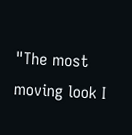"The most moving look I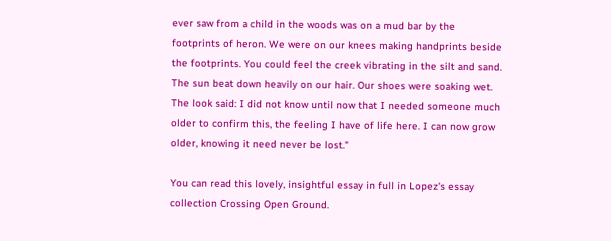ever saw from a child in the woods was on a mud bar by the footprints of heron. We were on our knees making handprints beside the footprints. You could feel the creek vibrating in the silt and sand. The sun beat down heavily on our hair. Our shoes were soaking wet. The look said: I did not know until now that I needed someone much older to confirm this, the feeling I have of life here. I can now grow older, knowing it need never be lost."

You can read this lovely, insightful essay in full in Lopez's essay collection Crossing Open Ground.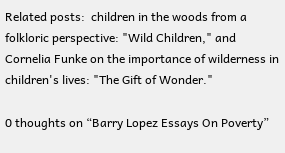Related posts:  children in the woods from a folkloric perspective: "Wild Children," and Cornelia Funke on the importance of wilderness in children's lives: "The Gift of Wonder."

0 thoughts on “Barry Lopez Essays On Poverty”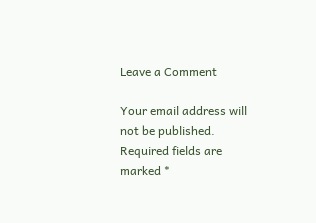Leave a Comment

Your email address will not be published. Required fields are marked *